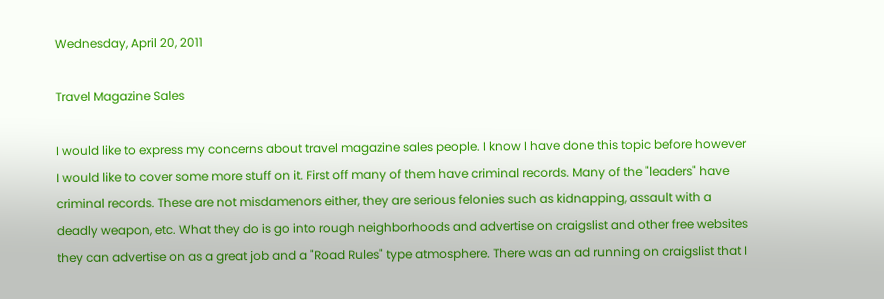Wednesday, April 20, 2011

Travel Magazine Sales

I would like to express my concerns about travel magazine sales people. I know I have done this topic before however I would like to cover some more stuff on it. First off many of them have criminal records. Many of the "leaders" have criminal records. These are not misdamenors either, they are serious felonies such as kidnapping, assault with a deadly weapon, etc. What they do is go into rough neighborhoods and advertise on craigslist and other free websites they can advertise on as a great job and a "Road Rules" type atmosphere. There was an ad running on craigslist that I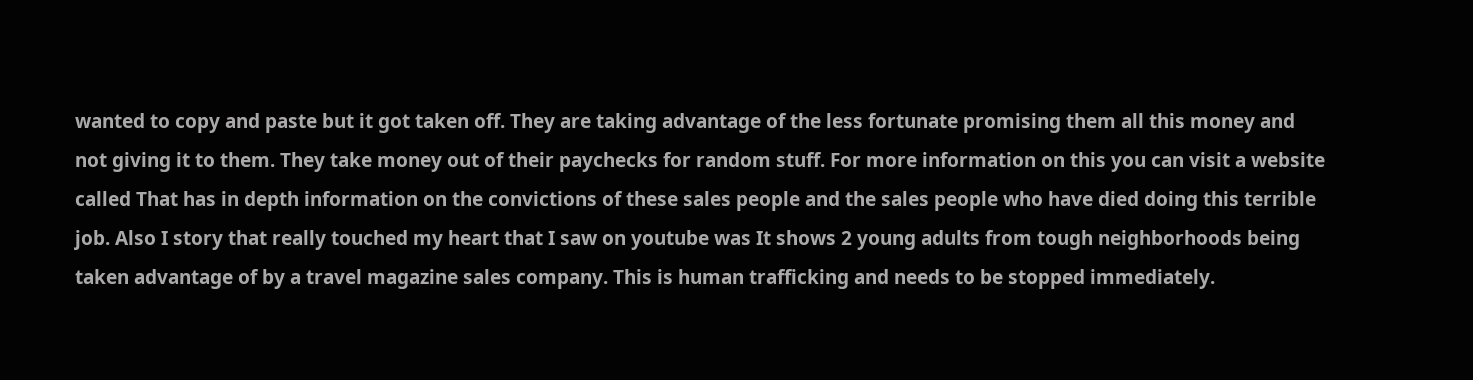wanted to copy and paste but it got taken off. They are taking advantage of the less fortunate promising them all this money and not giving it to them. They take money out of their paychecks for random stuff. For more information on this you can visit a website called That has in depth information on the convictions of these sales people and the sales people who have died doing this terrible job. Also I story that really touched my heart that I saw on youtube was It shows 2 young adults from tough neighborhoods being taken advantage of by a travel magazine sales company. This is human trafficking and needs to be stopped immediately.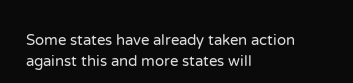Some states have already taken action against this and more states will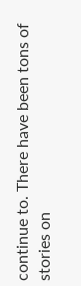continue to. There have been tons of stories on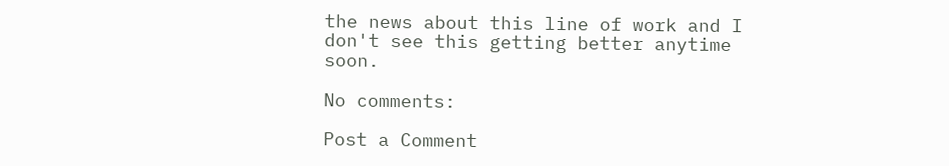the news about this line of work and I don't see this getting better anytime soon.

No comments:

Post a Comment